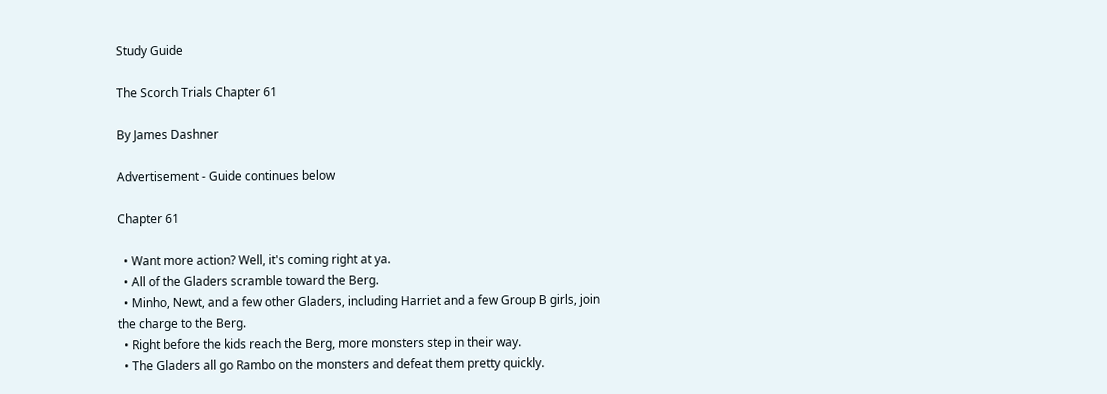Study Guide

The Scorch Trials Chapter 61

By James Dashner

Advertisement - Guide continues below

Chapter 61

  • Want more action? Well, it's coming right at ya.
  • All of the Gladers scramble toward the Berg.
  • Minho, Newt, and a few other Gladers, including Harriet and a few Group B girls, join the charge to the Berg.
  • Right before the kids reach the Berg, more monsters step in their way.
  • The Gladers all go Rambo on the monsters and defeat them pretty quickly.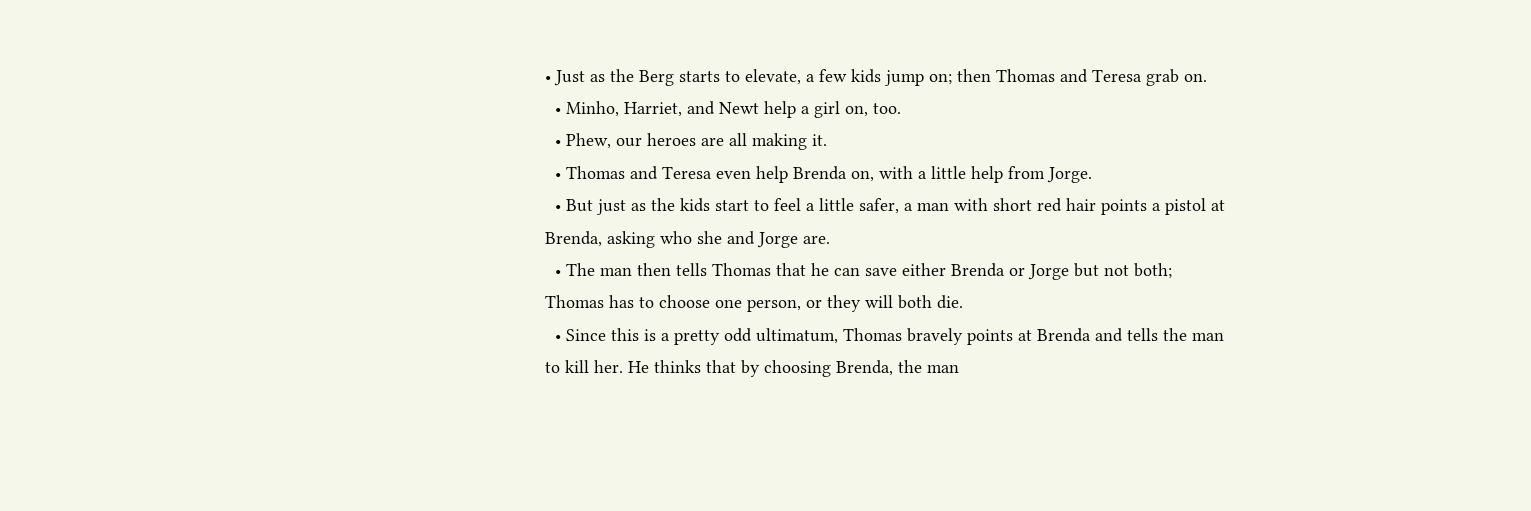• Just as the Berg starts to elevate, a few kids jump on; then Thomas and Teresa grab on.
  • Minho, Harriet, and Newt help a girl on, too.
  • Phew, our heroes are all making it.
  • Thomas and Teresa even help Brenda on, with a little help from Jorge.
  • But just as the kids start to feel a little safer, a man with short red hair points a pistol at Brenda, asking who she and Jorge are.
  • The man then tells Thomas that he can save either Brenda or Jorge but not both; Thomas has to choose one person, or they will both die.
  • Since this is a pretty odd ultimatum, Thomas bravely points at Brenda and tells the man to kill her. He thinks that by choosing Brenda, the man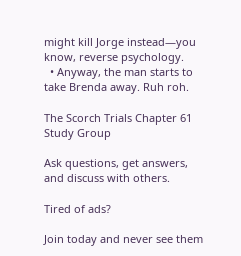might kill Jorge instead—you know, reverse psychology.
  • Anyway, the man starts to take Brenda away. Ruh roh.

The Scorch Trials Chapter 61 Study Group

Ask questions, get answers, and discuss with others.

Tired of ads?

Join today and never see them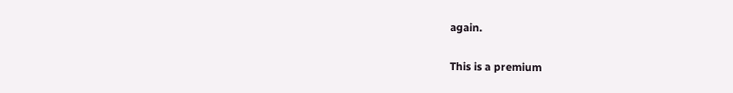again.

This is a premium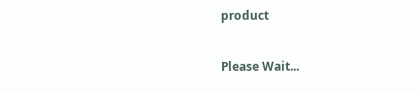product

Please Wait...